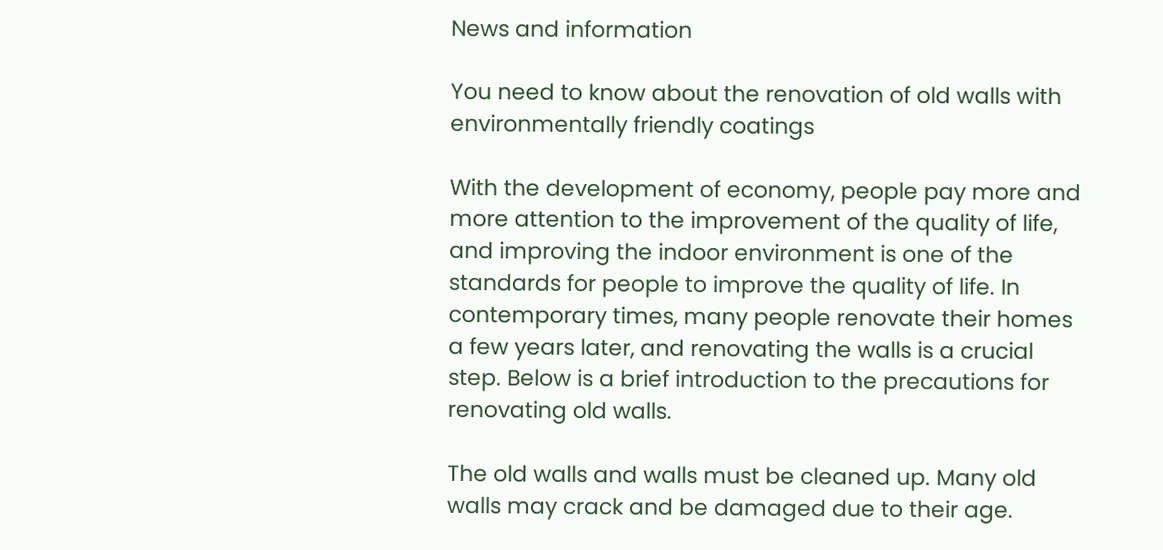News and information

You need to know about the renovation of old walls with environmentally friendly coatings

With the development of economy, people pay more and more attention to the improvement of the quality of life, and improving the indoor environment is one of the standards for people to improve the quality of life. In contemporary times, many people renovate their homes a few years later, and renovating the walls is a crucial step. Below is a brief introduction to the precautions for renovating old walls.

The old walls and walls must be cleaned up. Many old walls may crack and be damaged due to their age.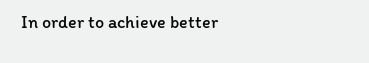In order to achieve better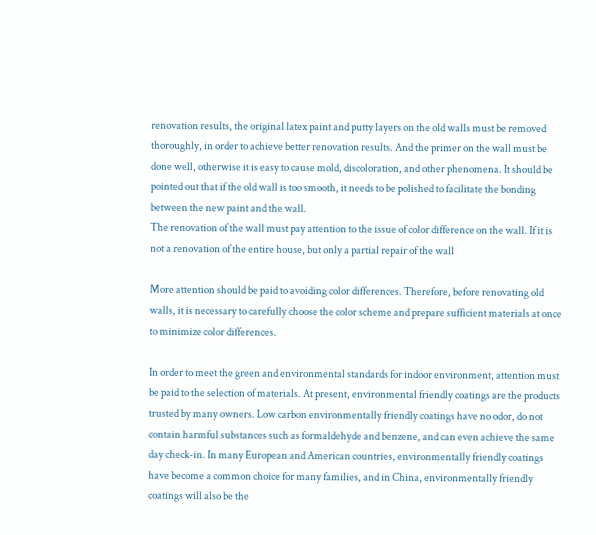renovation results, the original latex paint and putty layers on the old walls must be removed thoroughly, in order to achieve better renovation results. And the primer on the wall must be done well, otherwise it is easy to cause mold, discoloration, and other phenomena. It should be pointed out that if the old wall is too smooth, it needs to be polished to facilitate the bonding between the new paint and the wall.
The renovation of the wall must pay attention to the issue of color difference on the wall. If it is not a renovation of the entire house, but only a partial repair of the wall

More attention should be paid to avoiding color differences. Therefore, before renovating old walls, it is necessary to carefully choose the color scheme and prepare sufficient materials at once to minimize color differences.

In order to meet the green and environmental standards for indoor environment, attention must be paid to the selection of materials. At present, environmental friendly coatings are the products trusted by many owners. Low carbon environmentally friendly coatings have no odor, do not contain harmful substances such as formaldehyde and benzene, and can even achieve the same day check-in. In many European and American countries, environmentally friendly coatings have become a common choice for many families, and in China, environmentally friendly coatings will also be the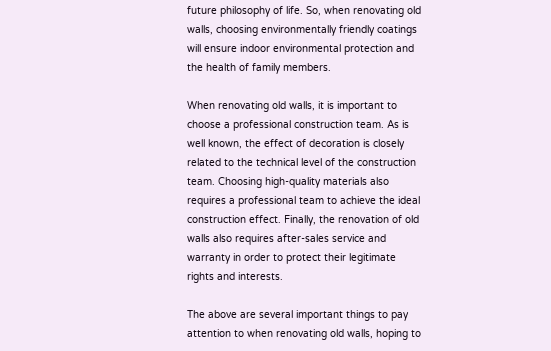future philosophy of life. So, when renovating old walls, choosing environmentally friendly coatings will ensure indoor environmental protection and the health of family members.

When renovating old walls, it is important to choose a professional construction team. As is well known, the effect of decoration is closely related to the technical level of the construction team. Choosing high-quality materials also requires a professional team to achieve the ideal construction effect. Finally, the renovation of old walls also requires after-sales service and warranty in order to protect their legitimate rights and interests.

The above are several important things to pay attention to when renovating old walls, hoping to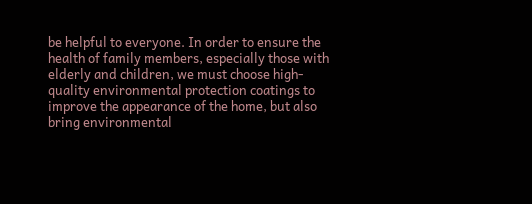be helpful to everyone. In order to ensure the health of family members, especially those with elderly and children, we must choose high-quality environmental protection coatings to improve the appearance of the home, but also bring environmental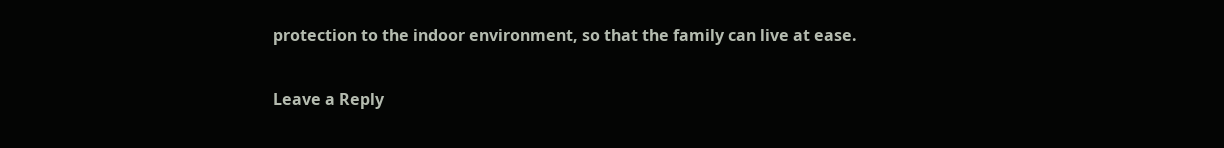protection to the indoor environment, so that the family can live at ease.

Leave a Reply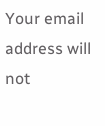Your email address will not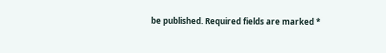be published. Required fields are marked *